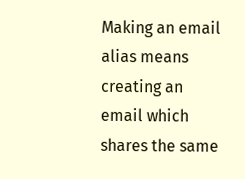Making an email alias means creating an email which shares the same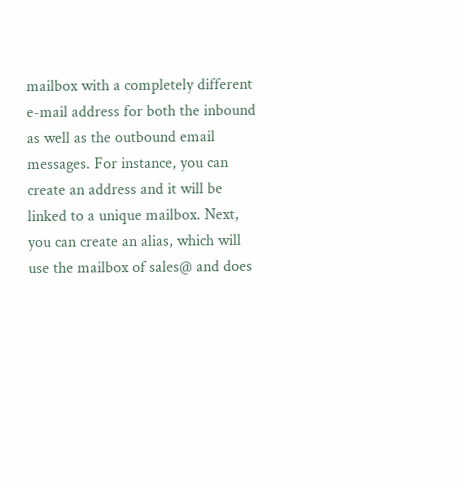mailbox with a completely different e-mail address for both the inbound as well as the outbound email messages. For instance, you can create an address and it will be linked to a unique mailbox. Next, you can create an alias, which will use the mailbox of sales@ and does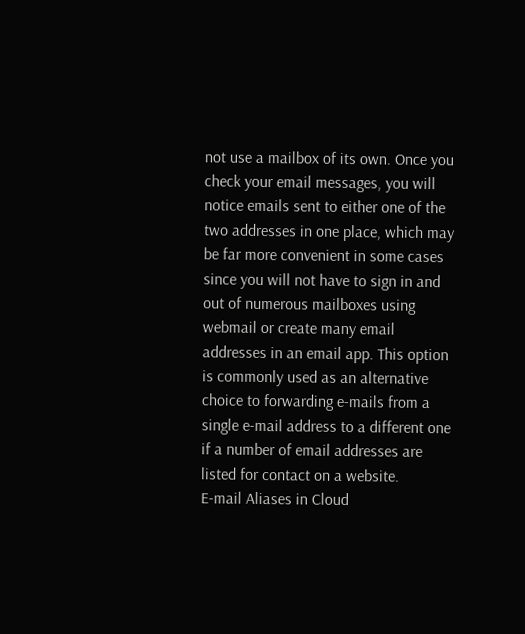not use a mailbox of its own. Once you check your email messages, you will notice emails sent to either one of the two addresses in one place, which may be far more convenient in some cases since you will not have to sign in and out of numerous mailboxes using webmail or create many email addresses in an email app. This option is commonly used as an alternative choice to forwarding e-mails from a single e-mail address to a different one if a number of email addresses are listed for contact on a website.
E-mail Aliases in Cloud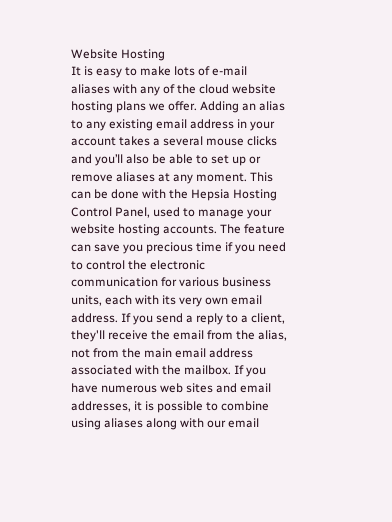Website Hosting
It is easy to make lots of e-mail aliases with any of the cloud website hosting plans we offer. Adding an alias to any existing email address in your account takes a several mouse clicks and you’ll also be able to set up or remove aliases at any moment. This can be done with the Hepsia Hosting Control Panel, used to manage your website hosting accounts. The feature can save you precious time if you need to control the electronic communication for various business units, each with its very own email address. If you send a reply to a client, they'll receive the email from the alias, not from the main email address associated with the mailbox. If you have numerous web sites and email addresses, it is possible to combine using aliases along with our email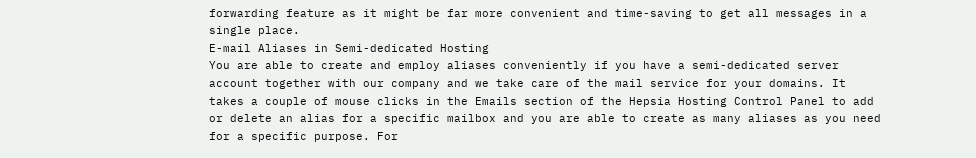forwarding feature as it might be far more convenient and time-saving to get all messages in a single place.
E-mail Aliases in Semi-dedicated Hosting
You are able to create and employ aliases conveniently if you have a semi-dedicated server account together with our company and we take care of the mail service for your domains. It takes a couple of mouse clicks in the Emails section of the Hepsia Hosting Control Panel to add or delete an alias for a specific mailbox and you are able to create as many aliases as you need for a specific purpose. For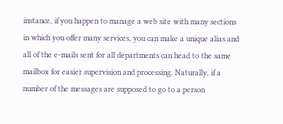instance, if you happen to manage a web site with many sections in which you offer many services, you can make a unique alias and all of the e-mails sent for all departments can head to the same mailbox for easier supervision and processing. Naturally, if a number of the messages are supposed to go to a person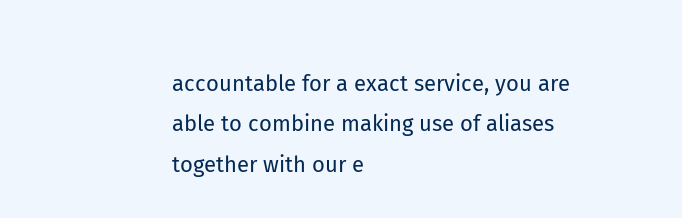accountable for a exact service, you are able to combine making use of aliases together with our e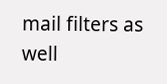mail filters as well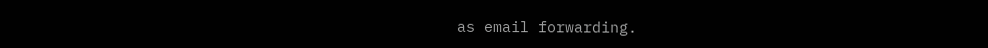as email forwarding.